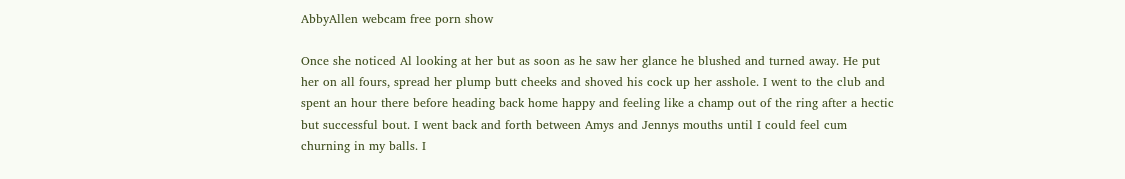AbbyAllen webcam free porn show

Once she noticed Al looking at her but as soon as he saw her glance he blushed and turned away. He put her on all fours, spread her plump butt cheeks and shoved his cock up her asshole. I went to the club and spent an hour there before heading back home happy and feeling like a champ out of the ring after a hectic but successful bout. I went back and forth between Amys and Jennys mouths until I could feel cum churning in my balls. I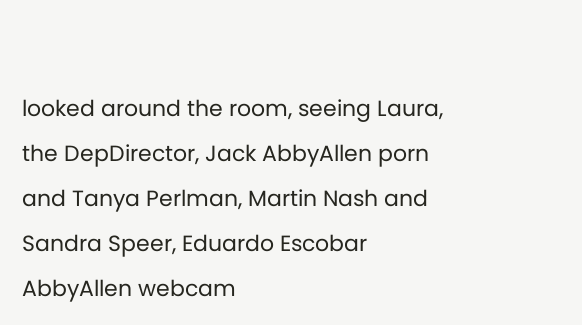looked around the room, seeing Laura, the DepDirector, Jack AbbyAllen porn and Tanya Perlman, Martin Nash and Sandra Speer, Eduardo Escobar AbbyAllen webcam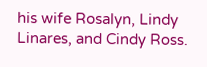his wife Rosalyn, Lindy Linares, and Cindy Ross.